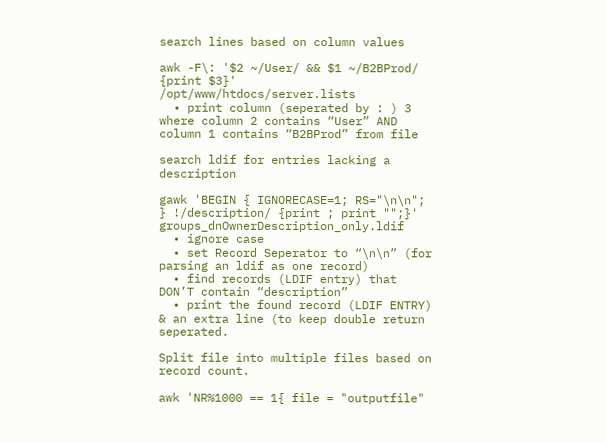search lines based on column values

awk -F\: '$2 ~/User/ && $1 ~/B2BProd/ {print $3}' /opt/www/htdocs/server.lists
  • print column (seperated by : ) 3 where column 2 contains “User” AND column 1 contains “B2BProd” from file

search ldif for entries lacking a description

gawk 'BEGIN { IGNORECASE=1; RS="\n\n"; } !/description/ {print ; print "";}' groups_dnOwnerDescription_only.ldif
  • ignore case
  • set Record Seperator to “\n\n” (for parsing an ldif as one record)
  • find records (LDIF entry) that DON’T contain “description”
  • print the found record (LDIF ENTRY) & an extra line (to keep double return seperated.

Split file into multiple files based on record count.

awk 'NR%1000 == 1{ file = "outputfile"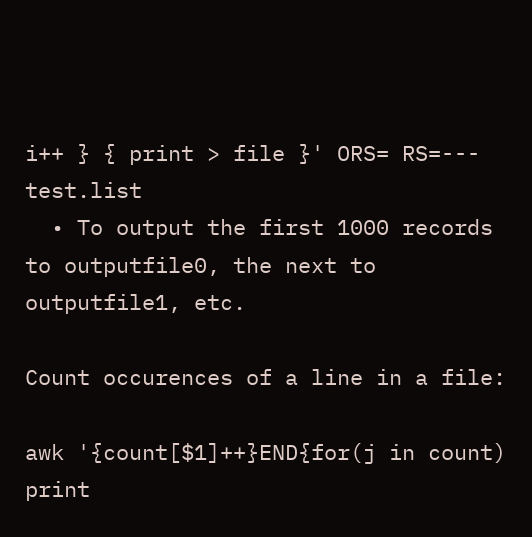i++ } { print > file }' ORS= RS=--- test.list
  • To output the first 1000 records to outputfile0, the next to outputfile1, etc.

Count occurences of a line in a file:

awk '{count[$1]++}END{for(j in count) print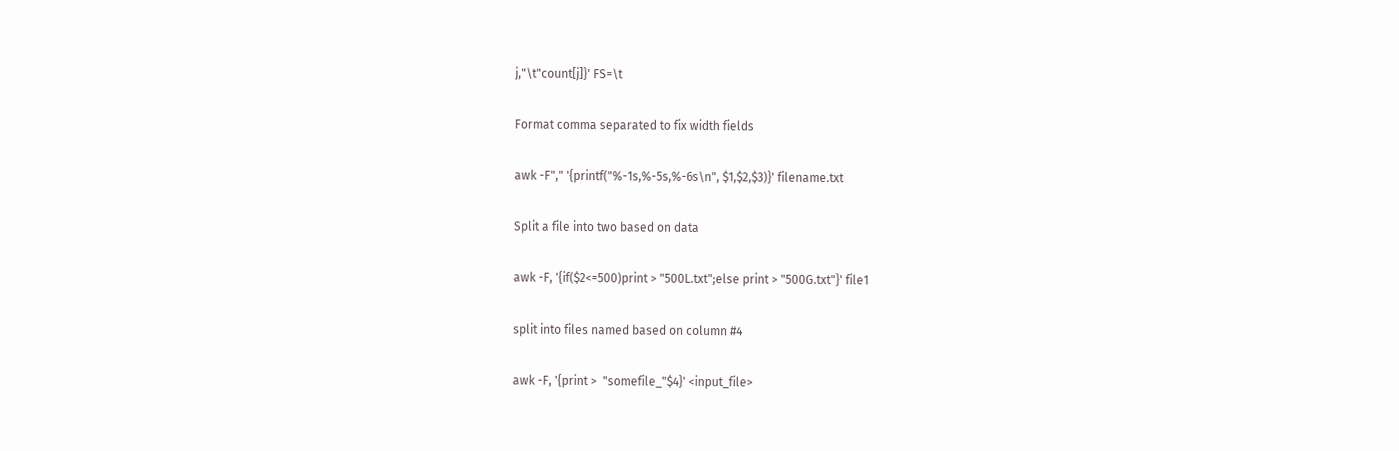j,"\t"count[j]}' FS=\t

Format comma separated to fix width fields

awk -F"," '{printf("%-1s,%-5s,%-6s\n", $1,$2,$3)}' filename.txt

Split a file into two based on data

awk -F, '{if($2<=500)print > "500L.txt";else print > "500G.txt"}' file1

split into files named based on column #4

awk -F, '{print >  "somefile_"$4}' <input_file>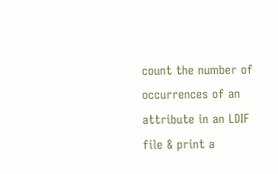count the number of occurrences of an attribute in an LDIF file & print a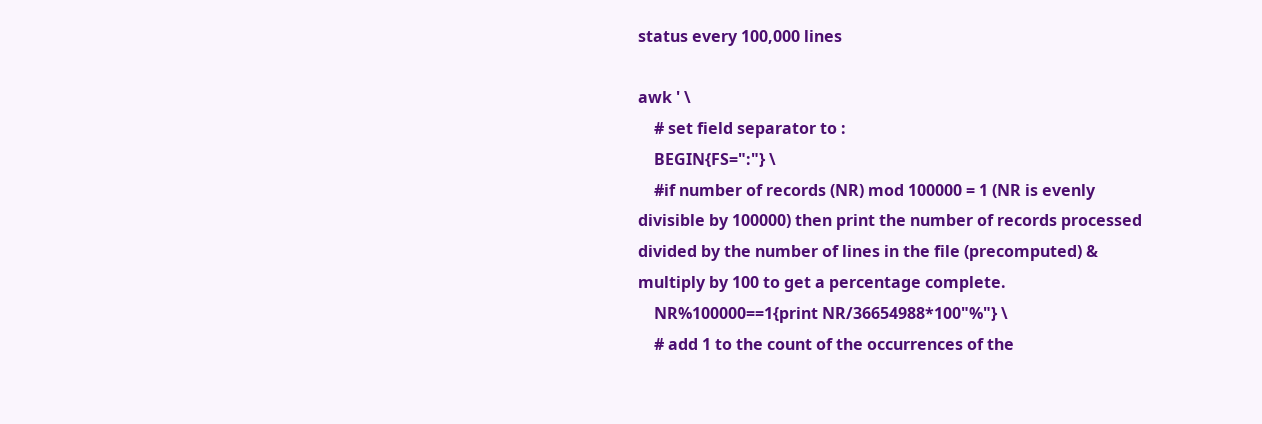status every 100,000 lines

awk ' \
    # set field separator to :
    BEGIN{FS=":"} \
    #if number of records (NR) mod 100000 = 1 (NR is evenly divisible by 100000) then print the number of records processed divided by the number of lines in the file (precomputed) & multiply by 100 to get a percentage complete.
    NR%100000==1{print NR/36654988*100"%"} \
    # add 1 to the count of the occurrences of the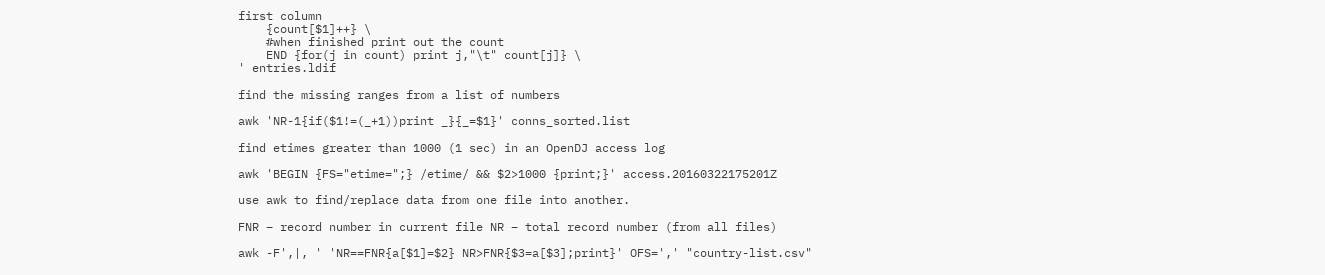first column
    {count[$1]++} \
    #when finished print out the count
    END {for(j in count) print j,"\t" count[j]} \
' entries.ldif

find the missing ranges from a list of numbers

awk 'NR-1{if($1!=(_+1))print _}{_=$1}' conns_sorted.list

find etimes greater than 1000 (1 sec) in an OpenDJ access log

awk 'BEGIN {FS="etime=";} /etime/ && $2>1000 {print;}' access.20160322175201Z

use awk to find/replace data from one file into another.

FNR – record number in current file NR – total record number (from all files)

awk -F',|, ' 'NR==FNR{a[$1]=$2} NR>FNR{$3=a[$3];print}' OFS=',' "country-list.csv"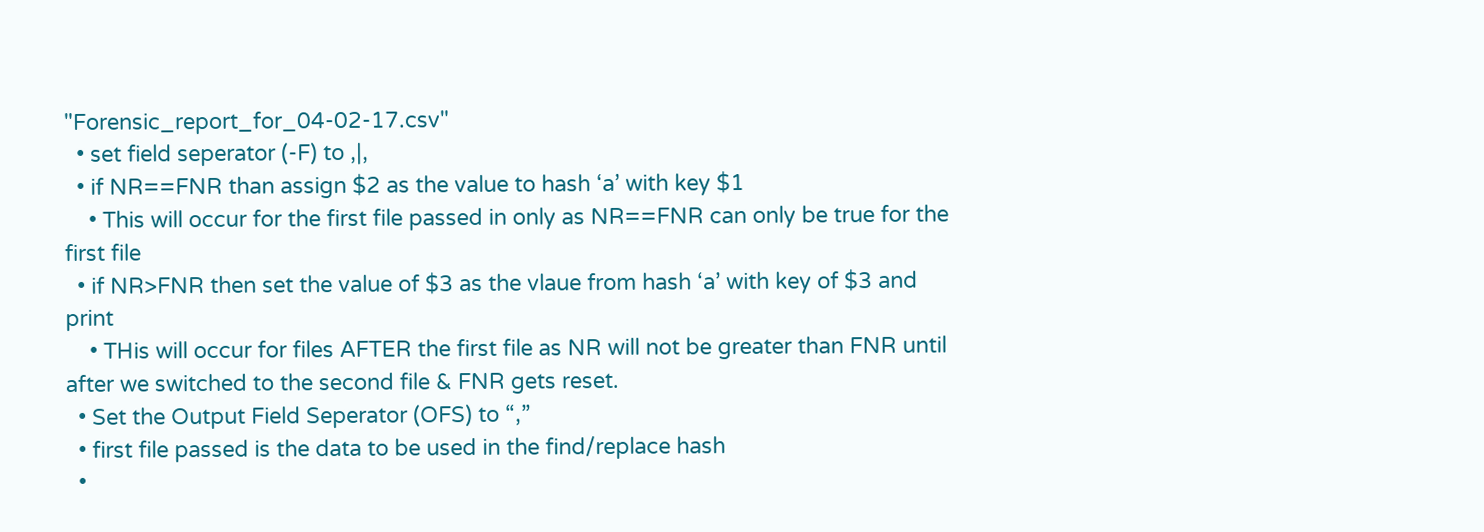"Forensic_report_for_04-02-17.csv"
  • set field seperator (-F) to ,|,
  • if NR==FNR than assign $2 as the value to hash ‘a’ with key $1
    • This will occur for the first file passed in only as NR==FNR can only be true for the first file
  • if NR>FNR then set the value of $3 as the vlaue from hash ‘a’ with key of $3 and print
    • THis will occur for files AFTER the first file as NR will not be greater than FNR until after we switched to the second file & FNR gets reset.
  • Set the Output Field Seperator (OFS) to “,”
  • first file passed is the data to be used in the find/replace hash
  •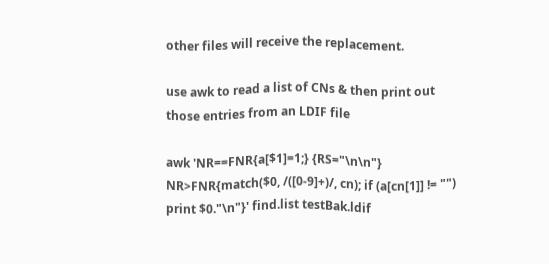other files will receive the replacement.

use awk to read a list of CNs & then print out those entries from an LDIF file

awk 'NR==FNR{a[$1]=1;} {RS="\n\n"} NR>FNR{match($0, /([0-9]+)/, cn); if (a[cn[1]] != "") print $0."\n"}' find.list testBak.ldif